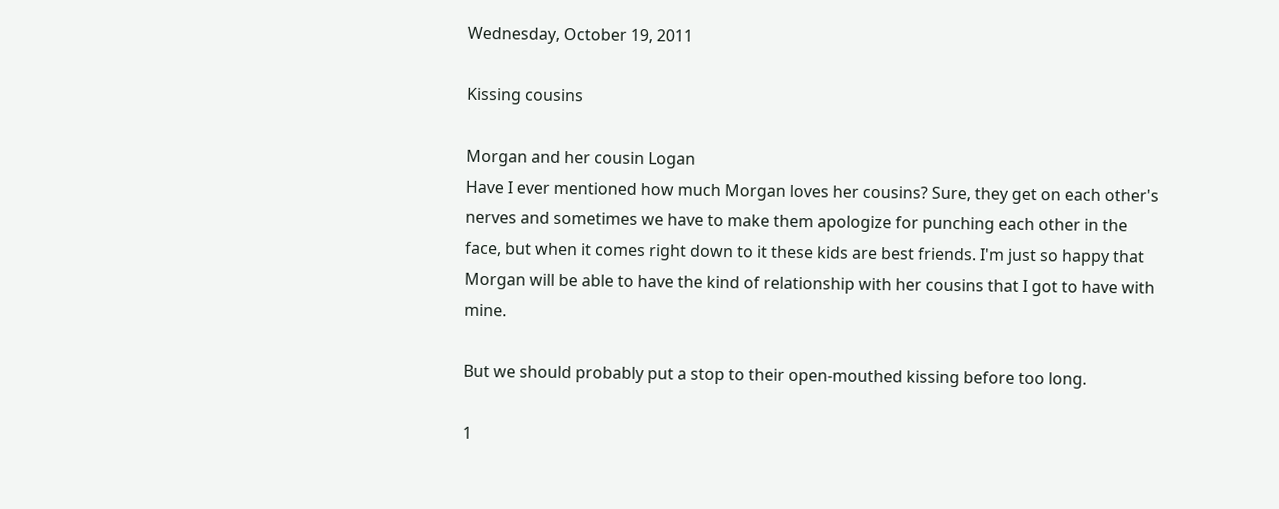Wednesday, October 19, 2011

Kissing cousins

Morgan and her cousin Logan
Have I ever mentioned how much Morgan loves her cousins? Sure, they get on each other's nerves and sometimes we have to make them apologize for punching each other in the face, but when it comes right down to it these kids are best friends. I'm just so happy that Morgan will be able to have the kind of relationship with her cousins that I got to have with mine.

But we should probably put a stop to their open-mouthed kissing before too long.

1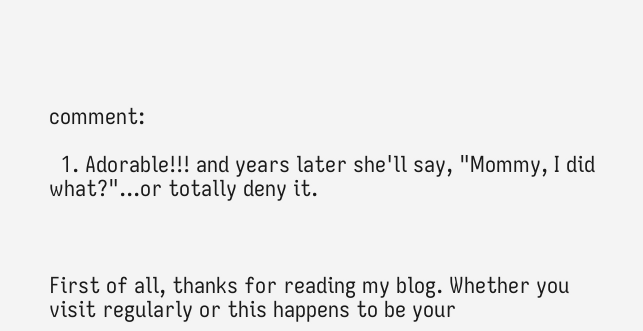comment:

  1. Adorable!!! and years later she'll say, "Mommy, I did what?"...or totally deny it.



First of all, thanks for reading my blog. Whether you visit regularly or this happens to be your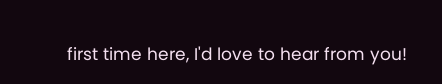first time here, I'd love to hear from you!